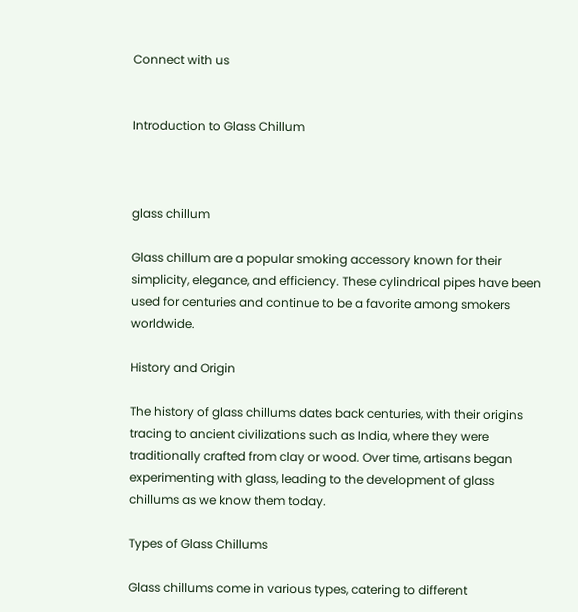Connect with us


Introduction to Glass Chillum



glass chillum

Glass chillum are a popular smoking accessory known for their simplicity, elegance, and efficiency. These cylindrical pipes have been used for centuries and continue to be a favorite among smokers worldwide.

History and Origin

The history of glass chillums dates back centuries, with their origins tracing to ancient civilizations such as India, where they were traditionally crafted from clay or wood. Over time, artisans began experimenting with glass, leading to the development of glass chillums as we know them today.

Types of Glass Chillums

Glass chillums come in various types, catering to different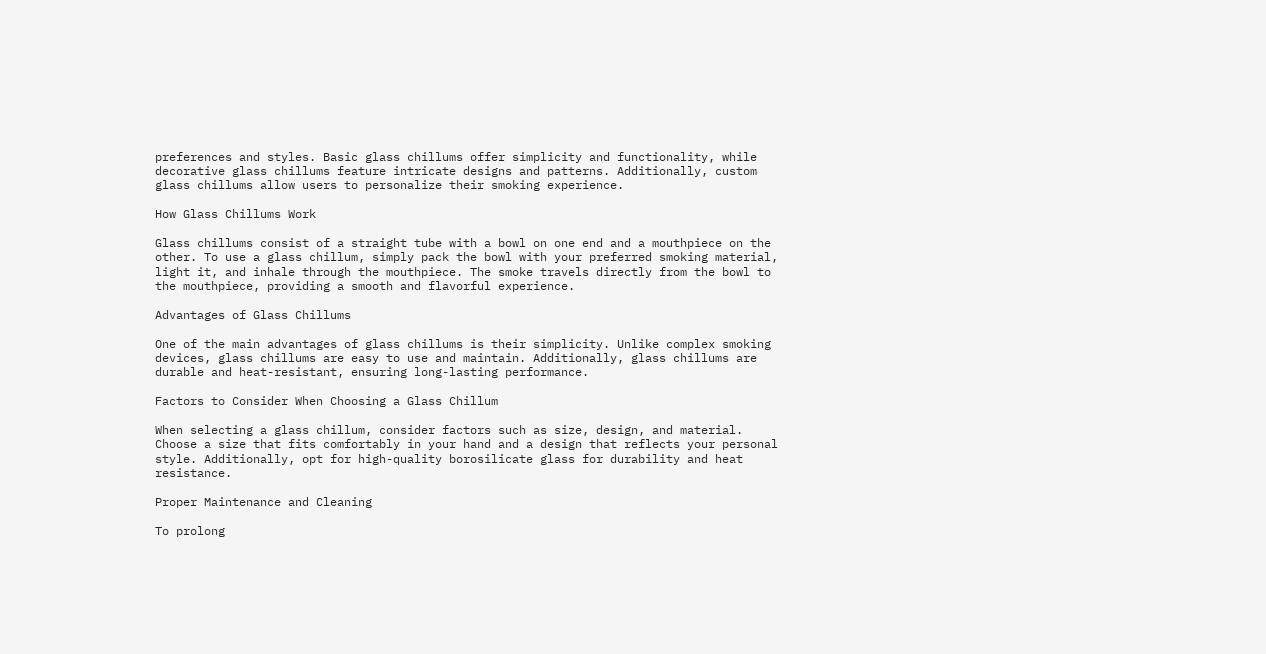preferences and styles. Basic glass chillums offer simplicity and functionality, while decorative glass chillums feature intricate designs and patterns. Additionally, custom glass chillums allow users to personalize their smoking experience.

How Glass Chillums Work

Glass chillums consist of a straight tube with a bowl on one end and a mouthpiece on the other. To use a glass chillum, simply pack the bowl with your preferred smoking material, light it, and inhale through the mouthpiece. The smoke travels directly from the bowl to the mouthpiece, providing a smooth and flavorful experience.

Advantages of Glass Chillums

One of the main advantages of glass chillums is their simplicity. Unlike complex smoking devices, glass chillums are easy to use and maintain. Additionally, glass chillums are durable and heat-resistant, ensuring long-lasting performance.

Factors to Consider When Choosing a Glass Chillum

When selecting a glass chillum, consider factors such as size, design, and material. Choose a size that fits comfortably in your hand and a design that reflects your personal style. Additionally, opt for high-quality borosilicate glass for durability and heat resistance.

Proper Maintenance and Cleaning

To prolong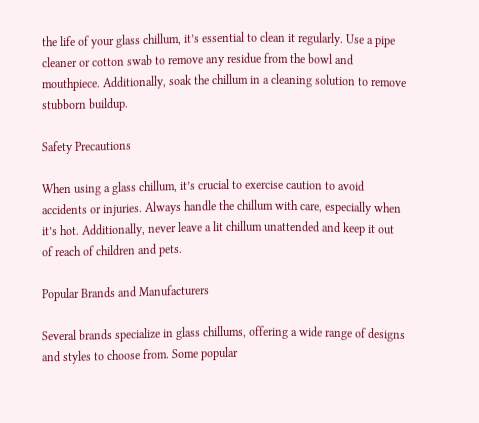the life of your glass chillum, it’s essential to clean it regularly. Use a pipe cleaner or cotton swab to remove any residue from the bowl and mouthpiece. Additionally, soak the chillum in a cleaning solution to remove stubborn buildup.

Safety Precautions

When using a glass chillum, it’s crucial to exercise caution to avoid accidents or injuries. Always handle the chillum with care, especially when it’s hot. Additionally, never leave a lit chillum unattended and keep it out of reach of children and pets.

Popular Brands and Manufacturers

Several brands specialize in glass chillums, offering a wide range of designs and styles to choose from. Some popular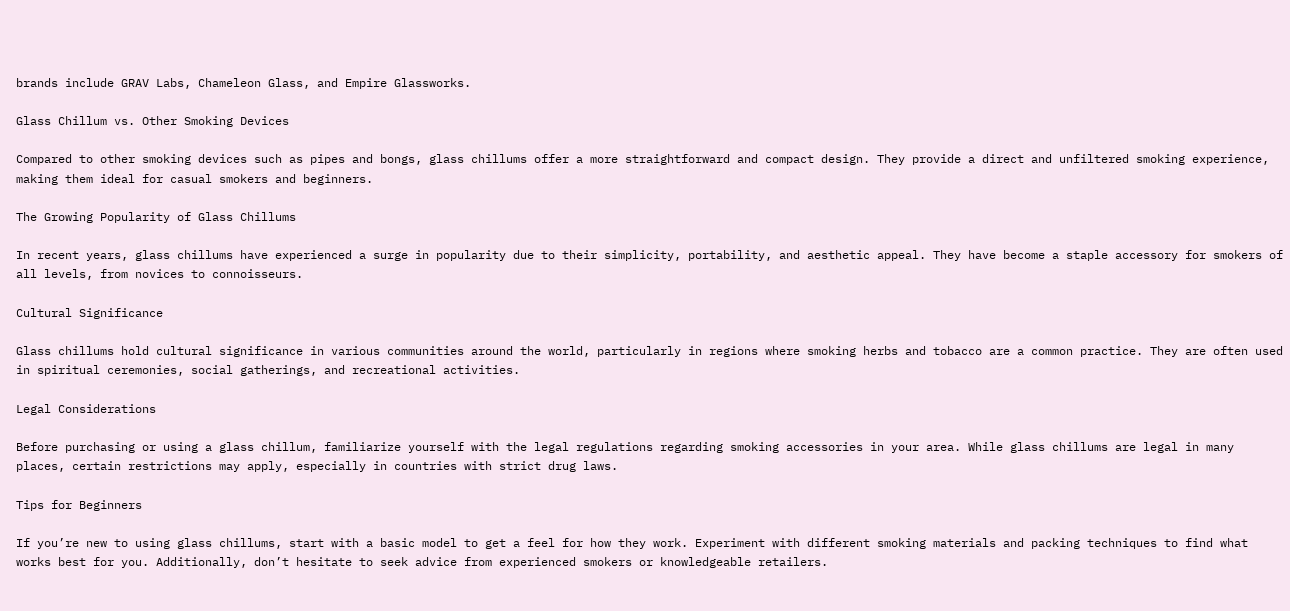brands include GRAV Labs, Chameleon Glass, and Empire Glassworks.

Glass Chillum vs. Other Smoking Devices

Compared to other smoking devices such as pipes and bongs, glass chillums offer a more straightforward and compact design. They provide a direct and unfiltered smoking experience, making them ideal for casual smokers and beginners.

The Growing Popularity of Glass Chillums

In recent years, glass chillums have experienced a surge in popularity due to their simplicity, portability, and aesthetic appeal. They have become a staple accessory for smokers of all levels, from novices to connoisseurs.

Cultural Significance

Glass chillums hold cultural significance in various communities around the world, particularly in regions where smoking herbs and tobacco are a common practice. They are often used in spiritual ceremonies, social gatherings, and recreational activities.

Legal Considerations

Before purchasing or using a glass chillum, familiarize yourself with the legal regulations regarding smoking accessories in your area. While glass chillums are legal in many places, certain restrictions may apply, especially in countries with strict drug laws.

Tips for Beginners

If you’re new to using glass chillums, start with a basic model to get a feel for how they work. Experiment with different smoking materials and packing techniques to find what works best for you. Additionally, don’t hesitate to seek advice from experienced smokers or knowledgeable retailers.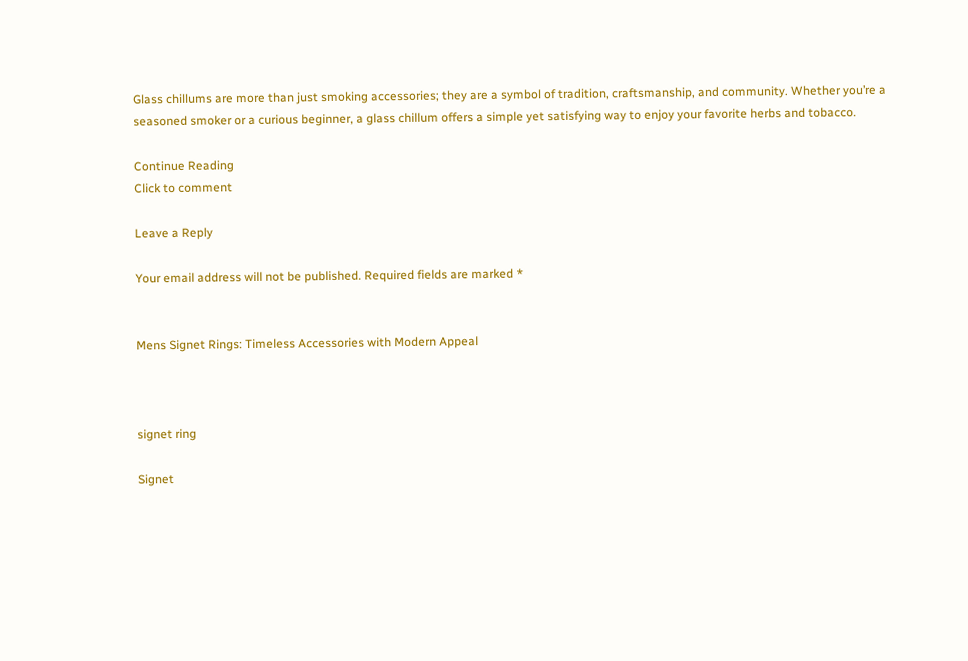Glass chillums are more than just smoking accessories; they are a symbol of tradition, craftsmanship, and community. Whether you’re a seasoned smoker or a curious beginner, a glass chillum offers a simple yet satisfying way to enjoy your favorite herbs and tobacco.

Continue Reading
Click to comment

Leave a Reply

Your email address will not be published. Required fields are marked *


Mens Signet Rings: Timeless Accessories with Modern Appeal



signet ring

Signet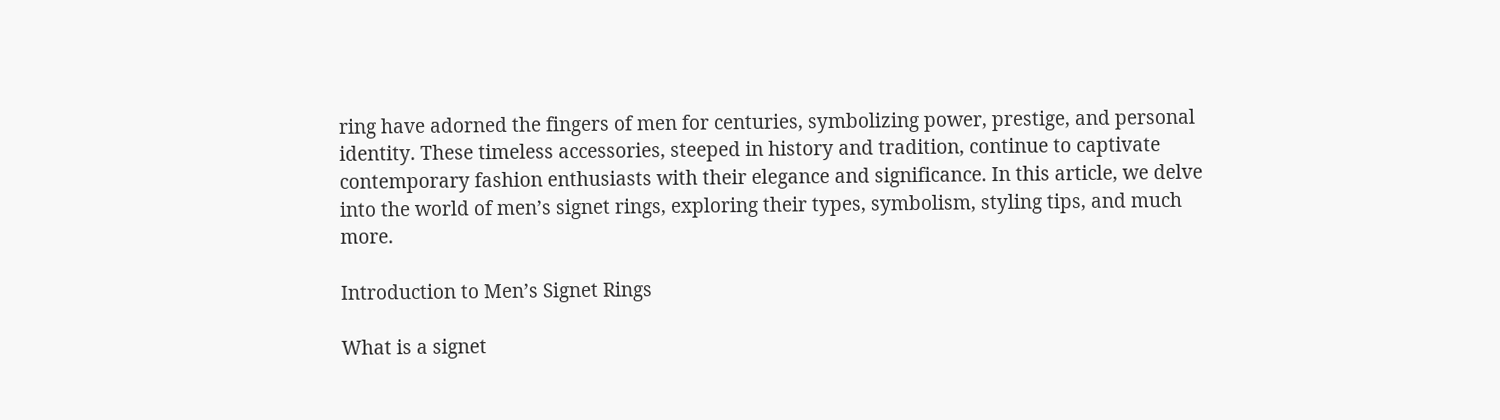ring have adorned the fingers of men for centuries, symbolizing power, prestige, and personal identity. These timeless accessories, steeped in history and tradition, continue to captivate contemporary fashion enthusiasts with their elegance and significance. In this article, we delve into the world of men’s signet rings, exploring their types, symbolism, styling tips, and much more.

Introduction to Men’s Signet Rings

What is a signet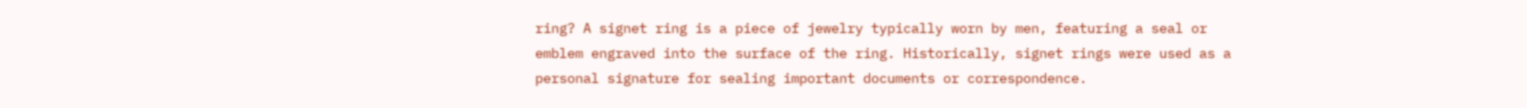ring? A signet ring is a piece of jewelry typically worn by men, featuring a seal or emblem engraved into the surface of the ring. Historically, signet rings were used as a personal signature for sealing important documents or correspondence.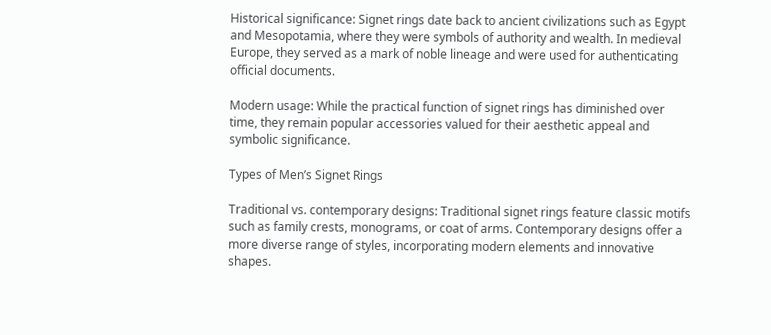Historical significance: Signet rings date back to ancient civilizations such as Egypt and Mesopotamia, where they were symbols of authority and wealth. In medieval Europe, they served as a mark of noble lineage and were used for authenticating official documents.

Modern usage: While the practical function of signet rings has diminished over time, they remain popular accessories valued for their aesthetic appeal and symbolic significance.

Types of Men’s Signet Rings

Traditional vs. contemporary designs: Traditional signet rings feature classic motifs such as family crests, monograms, or coat of arms. Contemporary designs offer a more diverse range of styles, incorporating modern elements and innovative shapes.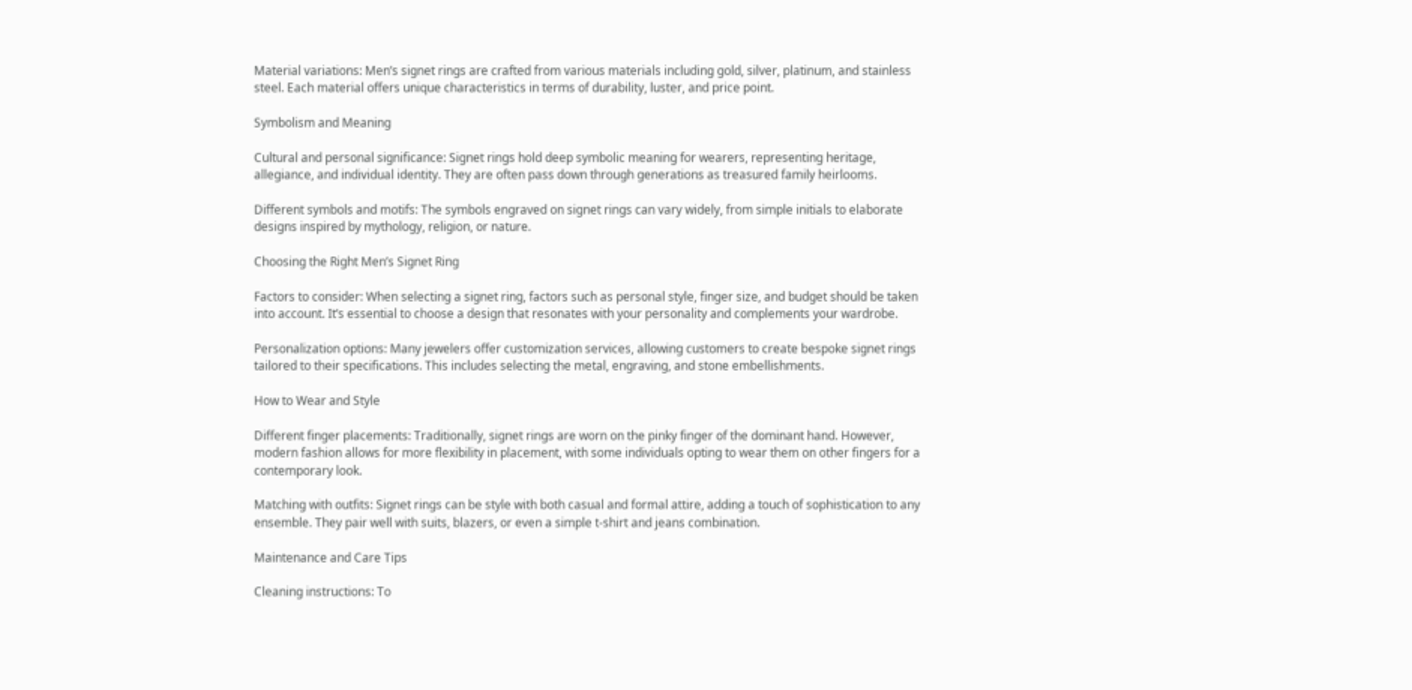Material variations: Men’s signet rings are crafted from various materials including gold, silver, platinum, and stainless steel. Each material offers unique characteristics in terms of durability, luster, and price point.

Symbolism and Meaning

Cultural and personal significance: Signet rings hold deep symbolic meaning for wearers, representing heritage, allegiance, and individual identity. They are often pass down through generations as treasured family heirlooms.

Different symbols and motifs: The symbols engraved on signet rings can vary widely, from simple initials to elaborate designs inspired by mythology, religion, or nature.

Choosing the Right Men’s Signet Ring

Factors to consider: When selecting a signet ring, factors such as personal style, finger size, and budget should be taken into account. It’s essential to choose a design that resonates with your personality and complements your wardrobe.

Personalization options: Many jewelers offer customization services, allowing customers to create bespoke signet rings tailored to their specifications. This includes selecting the metal, engraving, and stone embellishments.

How to Wear and Style

Different finger placements: Traditionally, signet rings are worn on the pinky finger of the dominant hand. However, modern fashion allows for more flexibility in placement, with some individuals opting to wear them on other fingers for a contemporary look.

Matching with outfits: Signet rings can be style with both casual and formal attire, adding a touch of sophistication to any ensemble. They pair well with suits, blazers, or even a simple t-shirt and jeans combination.

Maintenance and Care Tips

Cleaning instructions: To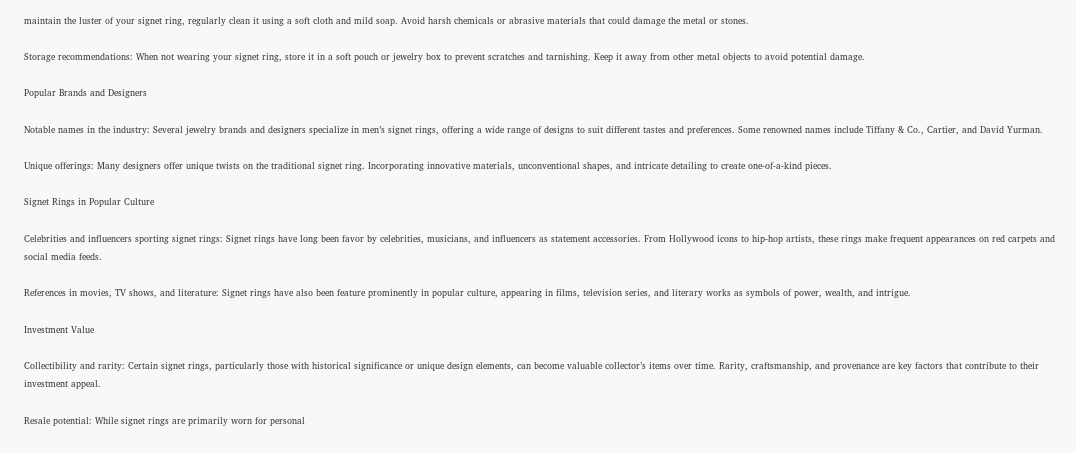maintain the luster of your signet ring, regularly clean it using a soft cloth and mild soap. Avoid harsh chemicals or abrasive materials that could damage the metal or stones.

Storage recommendations: When not wearing your signet ring, store it in a soft pouch or jewelry box to prevent scratches and tarnishing. Keep it away from other metal objects to avoid potential damage.

Popular Brands and Designers

Notable names in the industry: Several jewelry brands and designers specialize in men’s signet rings, offering a wide range of designs to suit different tastes and preferences. Some renowned names include Tiffany & Co., Cartier, and David Yurman.

Unique offerings: Many designers offer unique twists on the traditional signet ring. Incorporating innovative materials, unconventional shapes, and intricate detailing to create one-of-a-kind pieces.

Signet Rings in Popular Culture

Celebrities and influencers sporting signet rings: Signet rings have long been favor by celebrities, musicians, and influencers as statement accessories. From Hollywood icons to hip-hop artists, these rings make frequent appearances on red carpets and social media feeds.

References in movies, TV shows, and literature: Signet rings have also been feature prominently in popular culture, appearing in films, television series, and literary works as symbols of power, wealth, and intrigue.

Investment Value

Collectibility and rarity: Certain signet rings, particularly those with historical significance or unique design elements, can become valuable collector’s items over time. Rarity, craftsmanship, and provenance are key factors that contribute to their investment appeal.

Resale potential: While signet rings are primarily worn for personal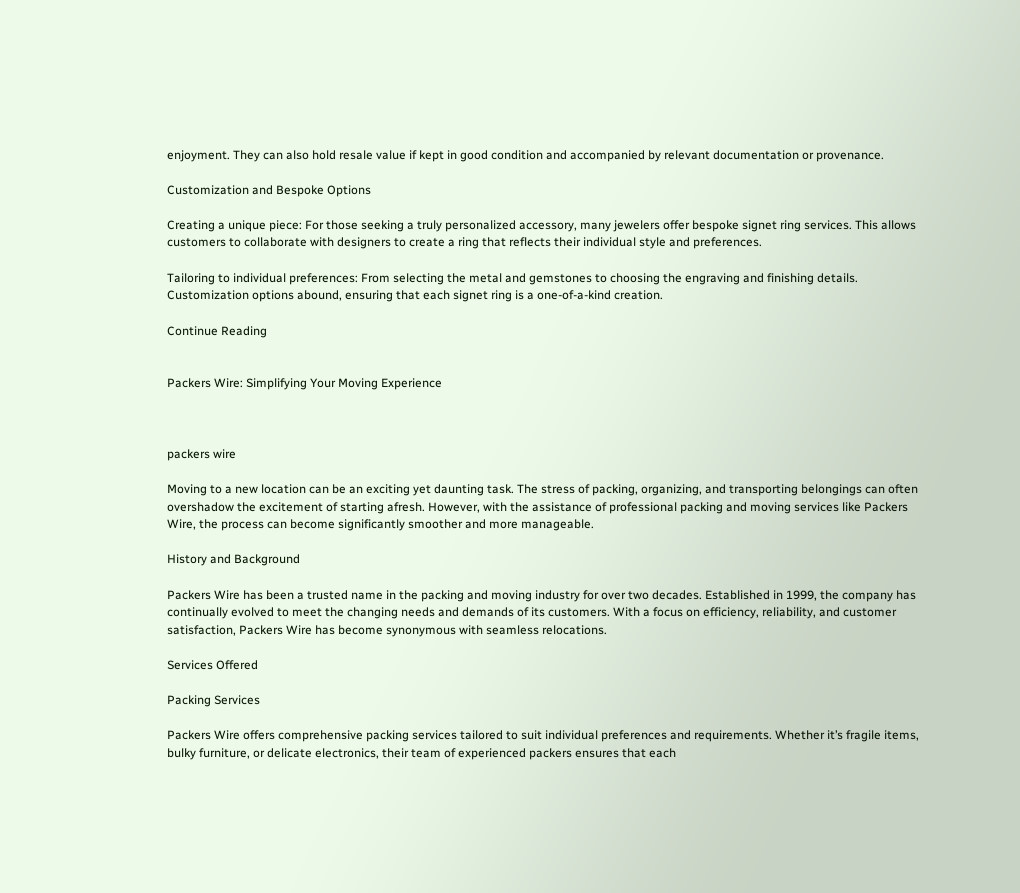enjoyment. They can also hold resale value if kept in good condition and accompanied by relevant documentation or provenance.

Customization and Bespoke Options

Creating a unique piece: For those seeking a truly personalized accessory, many jewelers offer bespoke signet ring services. This allows customers to collaborate with designers to create a ring that reflects their individual style and preferences.

Tailoring to individual preferences: From selecting the metal and gemstones to choosing the engraving and finishing details. Customization options abound, ensuring that each signet ring is a one-of-a-kind creation.

Continue Reading


Packers Wire: Simplifying Your Moving Experience



packers wire

Moving to a new location can be an exciting yet daunting task. The stress of packing, organizing, and transporting belongings can often overshadow the excitement of starting afresh. However, with the assistance of professional packing and moving services like Packers Wire, the process can become significantly smoother and more manageable.

History and Background

Packers Wire has been a trusted name in the packing and moving industry for over two decades. Established in 1999, the company has continually evolved to meet the changing needs and demands of its customers. With a focus on efficiency, reliability, and customer satisfaction, Packers Wire has become synonymous with seamless relocations.

Services Offered

Packing Services

Packers Wire offers comprehensive packing services tailored to suit individual preferences and requirements. Whether it’s fragile items, bulky furniture, or delicate electronics, their team of experienced packers ensures that each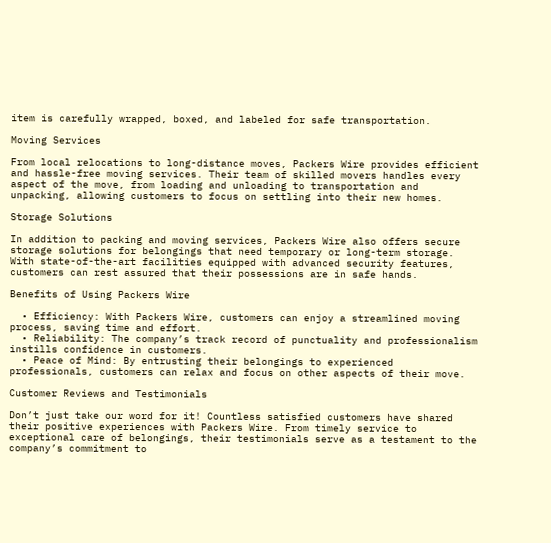item is carefully wrapped, boxed, and labeled for safe transportation.

Moving Services

From local relocations to long-distance moves, Packers Wire provides efficient and hassle-free moving services. Their team of skilled movers handles every aspect of the move, from loading and unloading to transportation and unpacking, allowing customers to focus on settling into their new homes.

Storage Solutions

In addition to packing and moving services, Packers Wire also offers secure storage solutions for belongings that need temporary or long-term storage. With state-of-the-art facilities equipped with advanced security features, customers can rest assured that their possessions are in safe hands.

Benefits of Using Packers Wire

  • Efficiency: With Packers Wire, customers can enjoy a streamlined moving process, saving time and effort.
  • Reliability: The company’s track record of punctuality and professionalism instills confidence in customers.
  • Peace of Mind: By entrusting their belongings to experienced professionals, customers can relax and focus on other aspects of their move.

Customer Reviews and Testimonials

Don’t just take our word for it! Countless satisfied customers have shared their positive experiences with Packers Wire. From timely service to exceptional care of belongings, their testimonials serve as a testament to the company’s commitment to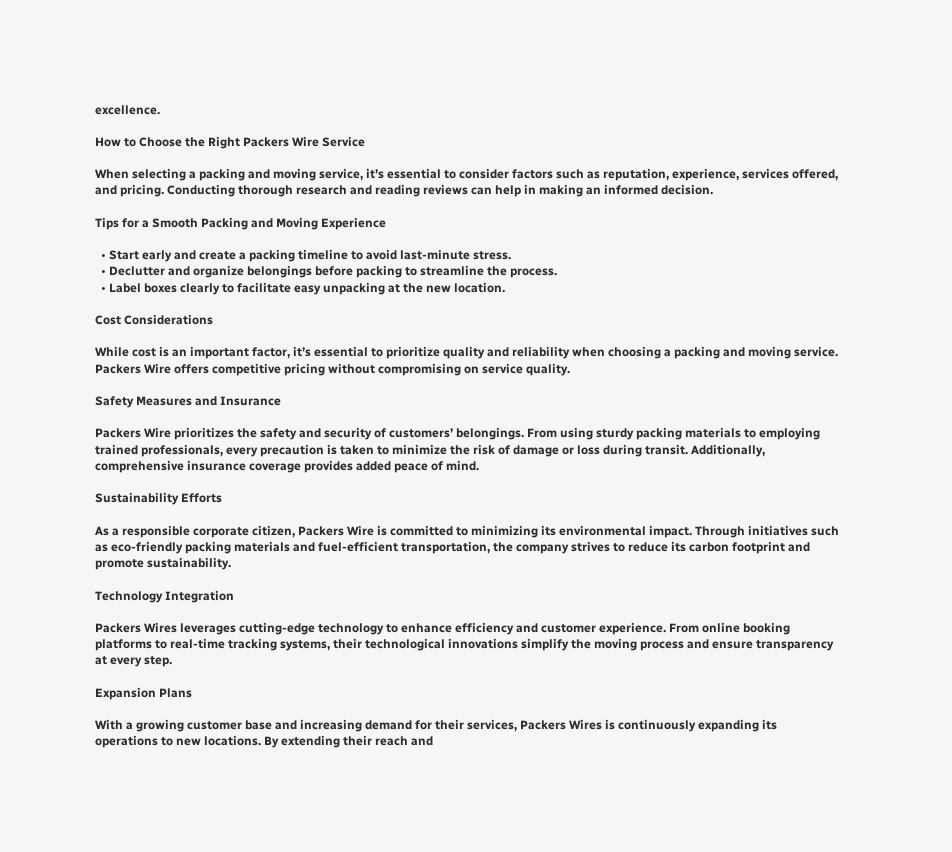excellence.

How to Choose the Right Packers Wire Service

When selecting a packing and moving service, it’s essential to consider factors such as reputation, experience, services offered, and pricing. Conducting thorough research and reading reviews can help in making an informed decision.

Tips for a Smooth Packing and Moving Experience

  • Start early and create a packing timeline to avoid last-minute stress.
  • Declutter and organize belongings before packing to streamline the process.
  • Label boxes clearly to facilitate easy unpacking at the new location.

Cost Considerations

While cost is an important factor, it’s essential to prioritize quality and reliability when choosing a packing and moving service. Packers Wire offers competitive pricing without compromising on service quality.

Safety Measures and Insurance

Packers Wire prioritizes the safety and security of customers’ belongings. From using sturdy packing materials to employing trained professionals, every precaution is taken to minimize the risk of damage or loss during transit. Additionally, comprehensive insurance coverage provides added peace of mind.

Sustainability Efforts

As a responsible corporate citizen, Packers Wire is committed to minimizing its environmental impact. Through initiatives such as eco-friendly packing materials and fuel-efficient transportation, the company strives to reduce its carbon footprint and promote sustainability.

Technology Integration

Packers Wires leverages cutting-edge technology to enhance efficiency and customer experience. From online booking platforms to real-time tracking systems, their technological innovations simplify the moving process and ensure transparency at every step.

Expansion Plans

With a growing customer base and increasing demand for their services, Packers Wires is continuously expanding its operations to new locations. By extending their reach and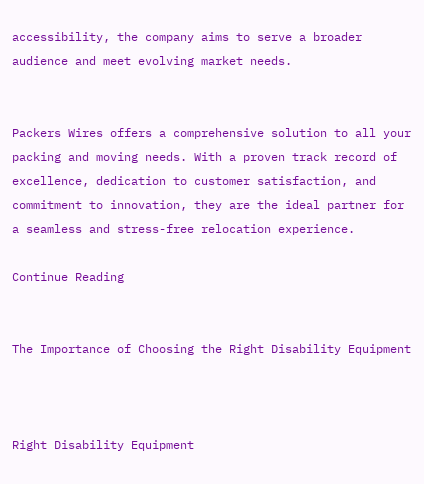accessibility, the company aims to serve a broader audience and meet evolving market needs.


Packers Wires offers a comprehensive solution to all your packing and moving needs. With a proven track record of excellence, dedication to customer satisfaction, and commitment to innovation, they are the ideal partner for a seamless and stress-free relocation experience.

Continue Reading


The Importance of Choosing the Right Disability Equipment



Right Disability Equipment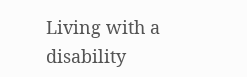Living with a disability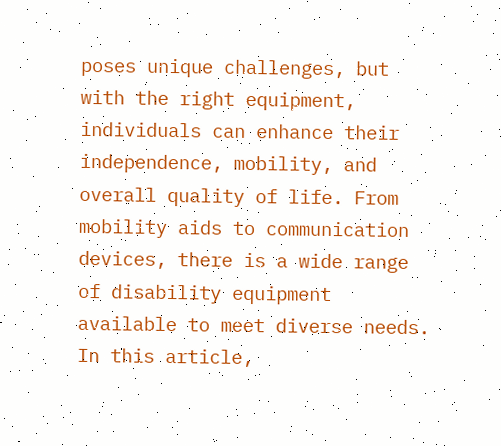poses unique challenges, but with the right equipment, individuals can enhance their independence, mobility, and overall quality of life. From mobility aids to communication devices, there is a wide range of disability equipment available to meet diverse needs. In this article,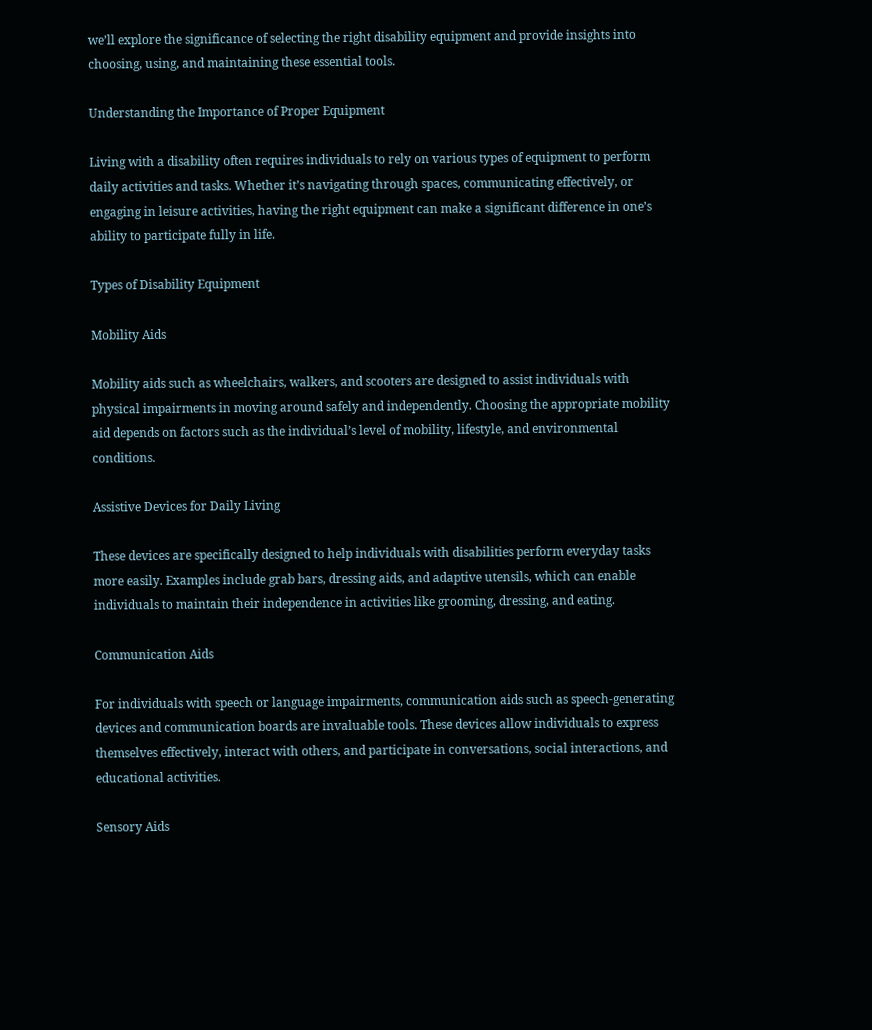we’ll explore the significance of selecting the right disability equipment and provide insights into choosing, using, and maintaining these essential tools.

Understanding the Importance of Proper Equipment

Living with a disability often requires individuals to rely on various types of equipment to perform daily activities and tasks. Whether it’s navigating through spaces, communicating effectively, or engaging in leisure activities, having the right equipment can make a significant difference in one’s ability to participate fully in life.

Types of Disability Equipment

Mobility Aids

Mobility aids such as wheelchairs, walkers, and scooters are designed to assist individuals with physical impairments in moving around safely and independently. Choosing the appropriate mobility aid depends on factors such as the individual’s level of mobility, lifestyle, and environmental conditions.

Assistive Devices for Daily Living

These devices are specifically designed to help individuals with disabilities perform everyday tasks more easily. Examples include grab bars, dressing aids, and adaptive utensils, which can enable individuals to maintain their independence in activities like grooming, dressing, and eating.

Communication Aids

For individuals with speech or language impairments, communication aids such as speech-generating devices and communication boards are invaluable tools. These devices allow individuals to express themselves effectively, interact with others, and participate in conversations, social interactions, and educational activities.

Sensory Aids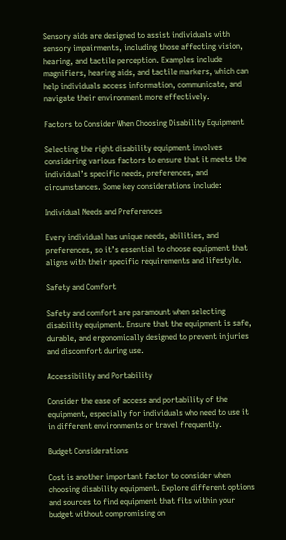Sensory aids are designed to assist individuals with sensory impairments, including those affecting vision, hearing, and tactile perception. Examples include magnifiers, hearing aids, and tactile markers, which can help individuals access information, communicate, and navigate their environment more effectively.

Factors to Consider When Choosing Disability Equipment

Selecting the right disability equipment involves considering various factors to ensure that it meets the individual’s specific needs, preferences, and circumstances. Some key considerations include:

Individual Needs and Preferences

Every individual has unique needs, abilities, and preferences, so it’s essential to choose equipment that aligns with their specific requirements and lifestyle.

Safety and Comfort

Safety and comfort are paramount when selecting disability equipment. Ensure that the equipment is safe, durable, and ergonomically designed to prevent injuries and discomfort during use.

Accessibility and Portability

Consider the ease of access and portability of the equipment, especially for individuals who need to use it in different environments or travel frequently.

Budget Considerations

Cost is another important factor to consider when choosing disability equipment. Explore different options and sources to find equipment that fits within your budget without compromising on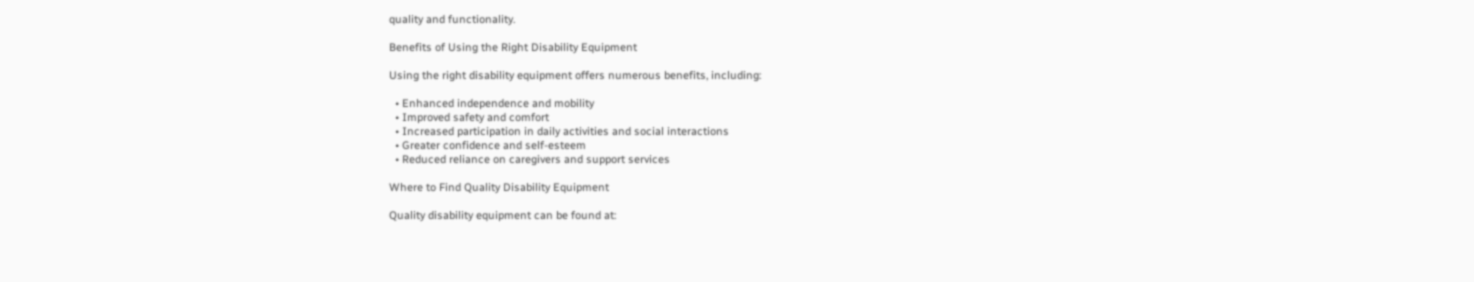quality and functionality.

Benefits of Using the Right Disability Equipment

Using the right disability equipment offers numerous benefits, including:

  • Enhanced independence and mobility
  • Improved safety and comfort
  • Increased participation in daily activities and social interactions
  • Greater confidence and self-esteem
  • Reduced reliance on caregivers and support services

Where to Find Quality Disability Equipment

Quality disability equipment can be found at: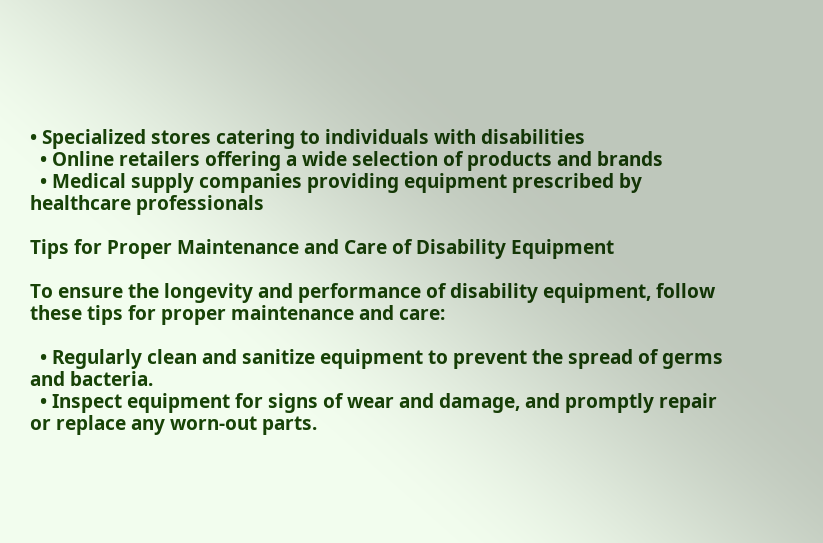• Specialized stores catering to individuals with disabilities
  • Online retailers offering a wide selection of products and brands
  • Medical supply companies providing equipment prescribed by healthcare professionals

Tips for Proper Maintenance and Care of Disability Equipment

To ensure the longevity and performance of disability equipment, follow these tips for proper maintenance and care:

  • Regularly clean and sanitize equipment to prevent the spread of germs and bacteria.
  • Inspect equipment for signs of wear and damage, and promptly repair or replace any worn-out parts.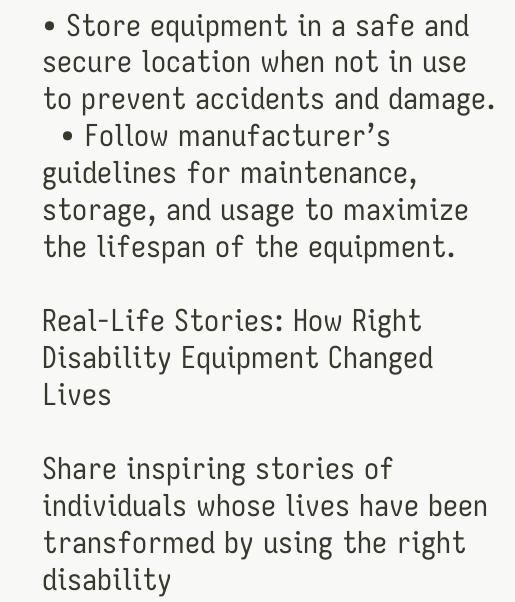• Store equipment in a safe and secure location when not in use to prevent accidents and damage.
  • Follow manufacturer’s guidelines for maintenance, storage, and usage to maximize the lifespan of the equipment.

Real-Life Stories: How Right Disability Equipment Changed Lives

Share inspiring stories of individuals whose lives have been transformed by using the right disability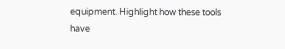equipment. Highlight how these tools have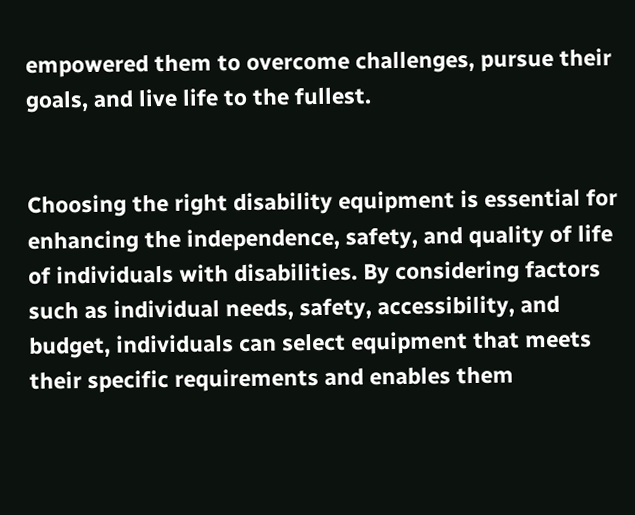empowered them to overcome challenges, pursue their goals, and live life to the fullest.


Choosing the right disability equipment is essential for enhancing the independence, safety, and quality of life of individuals with disabilities. By considering factors such as individual needs, safety, accessibility, and budget, individuals can select equipment that meets their specific requirements and enables them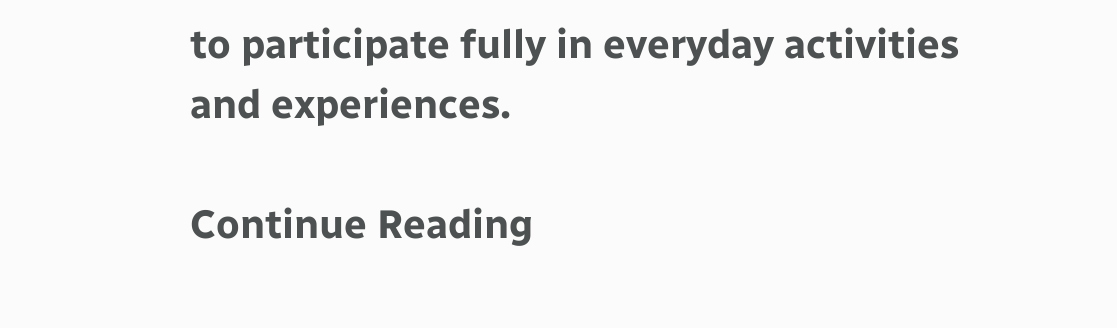to participate fully in everyday activities and experiences.

Continue Reading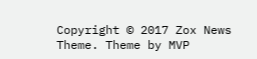Copyright © 2017 Zox News Theme. Theme by MVP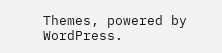Themes, powered by WordPress.